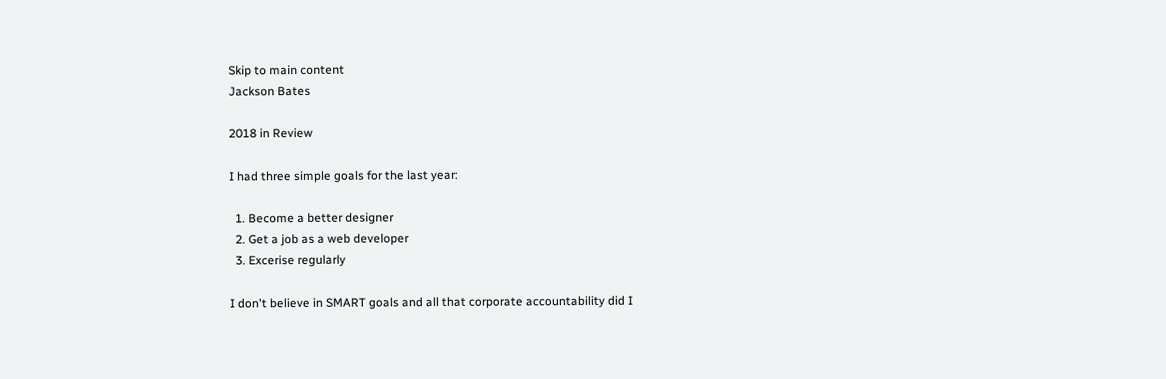Skip to main content
Jackson Bates

2018 in Review

I had three simple goals for the last year:

  1. Become a better designer
  2. Get a job as a web developer
  3. Excerise regularly

I don't believe in SMART goals and all that corporate accountability did I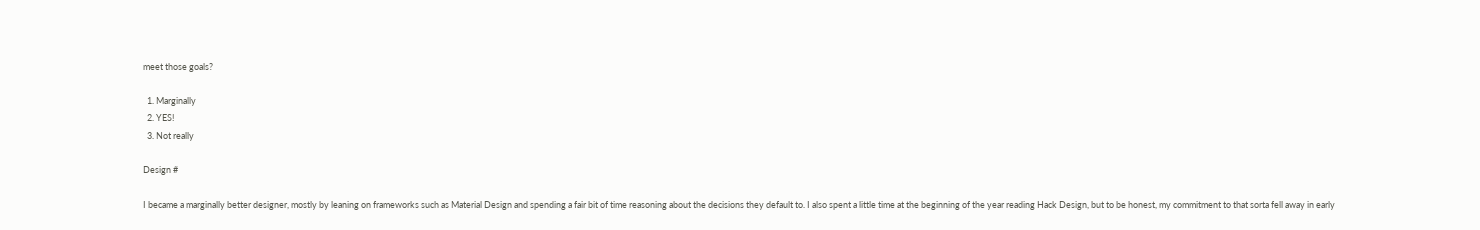meet those goals?

  1. Marginally
  2. YES!
  3. Not really

Design #

I became a marginally better designer, mostly by leaning on frameworks such as Material Design and spending a fair bit of time reasoning about the decisions they default to. I also spent a little time at the beginning of the year reading Hack Design, but to be honest, my commitment to that sorta fell away in early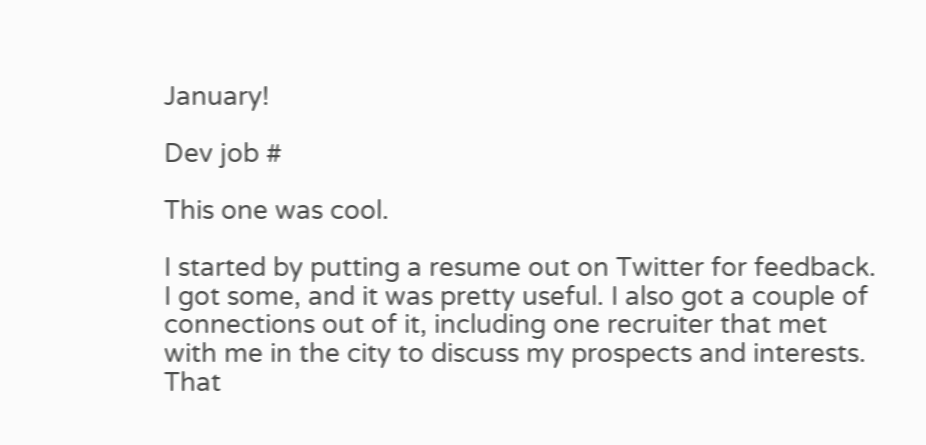January!

Dev job #

This one was cool.

I started by putting a resume out on Twitter for feedback. I got some, and it was pretty useful. I also got a couple of connections out of it, including one recruiter that met with me in the city to discuss my prospects and interests. That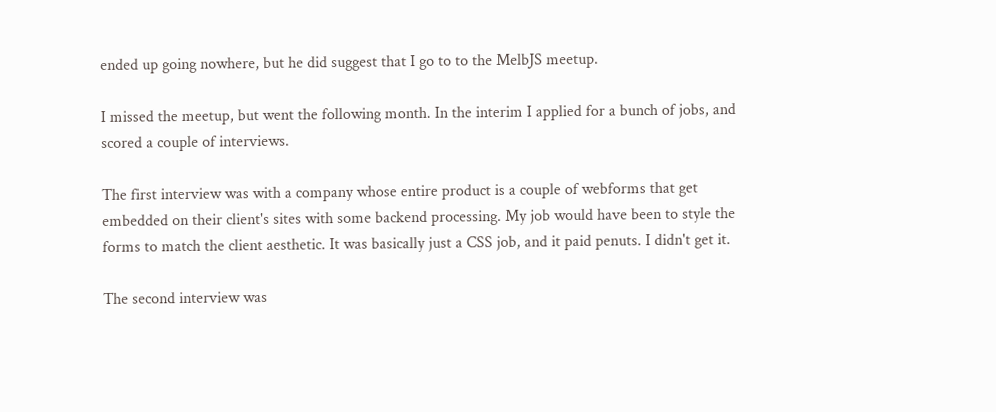ended up going nowhere, but he did suggest that I go to to the MelbJS meetup.

I missed the meetup, but went the following month. In the interim I applied for a bunch of jobs, and scored a couple of interviews.

The first interview was with a company whose entire product is a couple of webforms that get embedded on their client's sites with some backend processing. My job would have been to style the forms to match the client aesthetic. It was basically just a CSS job, and it paid penuts. I didn't get it.

The second interview was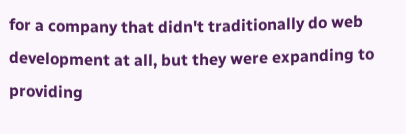for a company that didn't traditionally do web development at all, but they were expanding to providing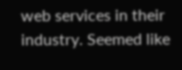web services in their industry. Seemed like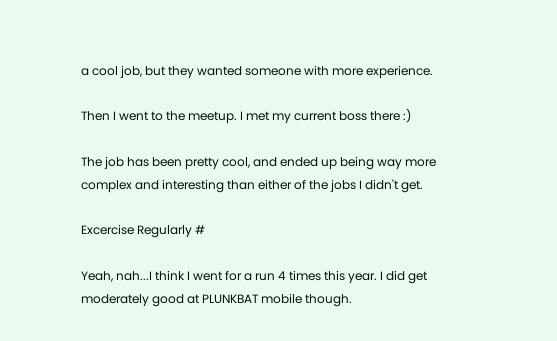a cool job, but they wanted someone with more experience.

Then I went to the meetup. I met my current boss there :)

The job has been pretty cool, and ended up being way more complex and interesting than either of the jobs I didn't get.

Excercise Regularly #

Yeah, nah...I think I went for a run 4 times this year. I did get moderately good at PLUNKBAT mobile though.